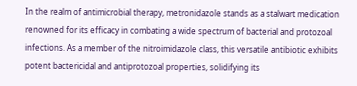In the realm of antimicrobial therapy, metronidazole stands as a stalwart medication renowned for its efficacy in combating a wide spectrum of bacterial and protozoal infections. As a member of the nitroimidazole class, this versatile antibiotic exhibits potent bactericidal and antiprotozoal properties, solidifying its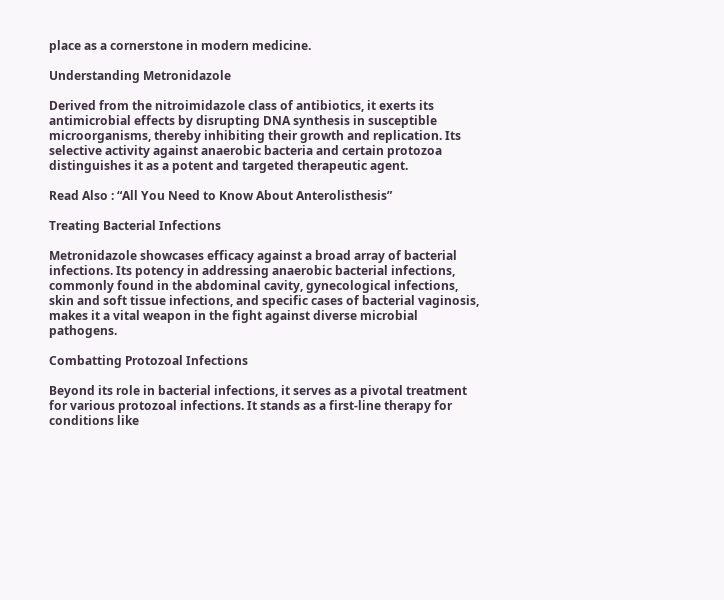place as a cornerstone in modern medicine.

Understanding Metronidazole

Derived from the nitroimidazole class of antibiotics, it exerts its antimicrobial effects by disrupting DNA synthesis in susceptible microorganisms, thereby inhibiting their growth and replication. Its selective activity against anaerobic bacteria and certain protozoa distinguishes it as a potent and targeted therapeutic agent.

Read Also : “All You Need to Know About Anterolisthesis”

Treating Bacterial Infections

Metronidazole showcases efficacy against a broad array of bacterial infections. Its potency in addressing anaerobic bacterial infections, commonly found in the abdominal cavity, gynecological infections, skin and soft tissue infections, and specific cases of bacterial vaginosis, makes it a vital weapon in the fight against diverse microbial pathogens.

Combatting Protozoal Infections

Beyond its role in bacterial infections, it serves as a pivotal treatment for various protozoal infections. It stands as a first-line therapy for conditions like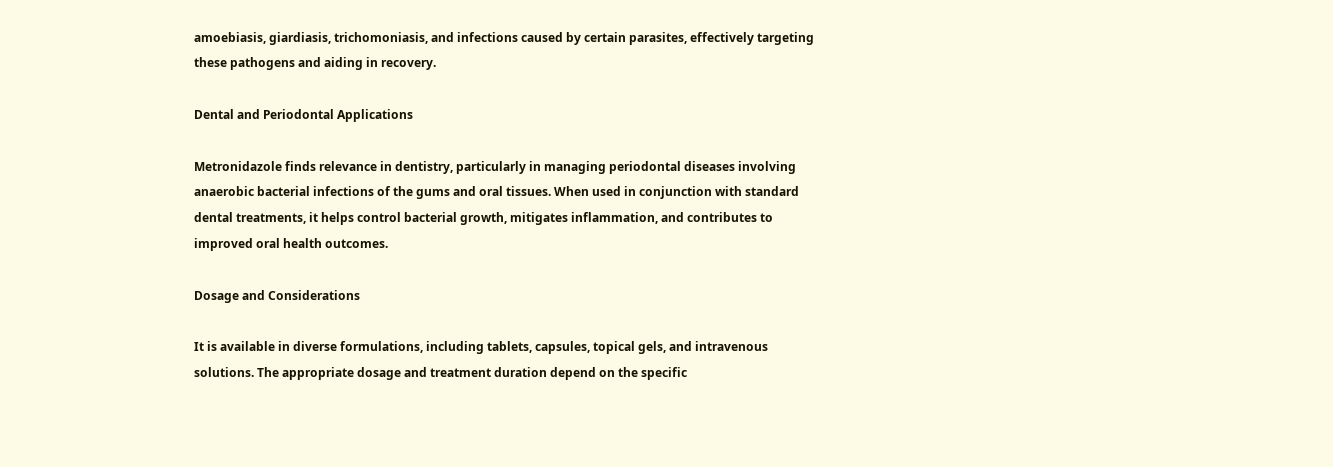amoebiasis, giardiasis, trichomoniasis, and infections caused by certain parasites, effectively targeting these pathogens and aiding in recovery.

Dental and Periodontal Applications

Metronidazole finds relevance in dentistry, particularly in managing periodontal diseases involving anaerobic bacterial infections of the gums and oral tissues. When used in conjunction with standard dental treatments, it helps control bacterial growth, mitigates inflammation, and contributes to improved oral health outcomes.

Dosage and Considerations

It is available in diverse formulations, including tablets, capsules, topical gels, and intravenous solutions. The appropriate dosage and treatment duration depend on the specific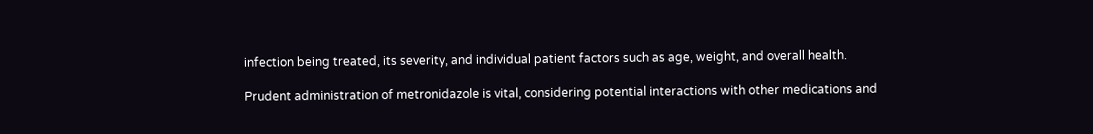infection being treated, its severity, and individual patient factors such as age, weight, and overall health.

Prudent administration of metronidazole is vital, considering potential interactions with other medications and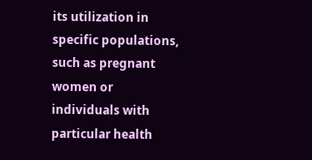its utilization in specific populations, such as pregnant women or individuals with particular health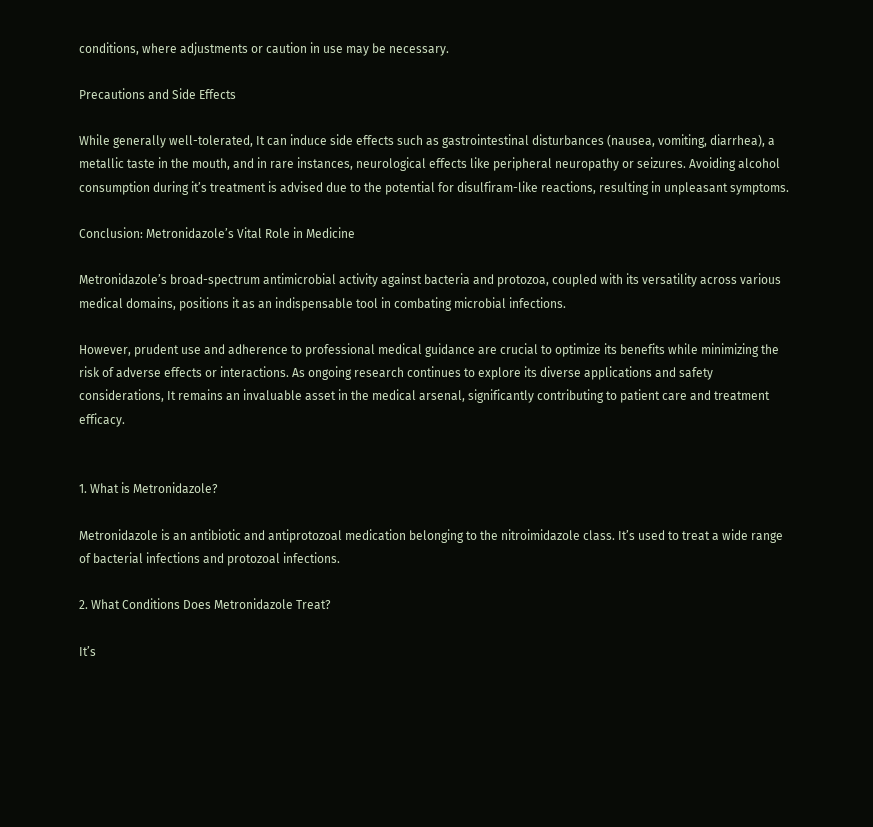conditions, where adjustments or caution in use may be necessary.

Precautions and Side Effects

While generally well-tolerated, It can induce side effects such as gastrointestinal disturbances (nausea, vomiting, diarrhea), a metallic taste in the mouth, and in rare instances, neurological effects like peripheral neuropathy or seizures. Avoiding alcohol consumption during it’s treatment is advised due to the potential for disulfiram-like reactions, resulting in unpleasant symptoms.

Conclusion: Metronidazole’s Vital Role in Medicine

Metronidazole’s broad-spectrum antimicrobial activity against bacteria and protozoa, coupled with its versatility across various medical domains, positions it as an indispensable tool in combating microbial infections.

However, prudent use and adherence to professional medical guidance are crucial to optimize its benefits while minimizing the risk of adverse effects or interactions. As ongoing research continues to explore its diverse applications and safety considerations, It remains an invaluable asset in the medical arsenal, significantly contributing to patient care and treatment efficacy.


1. What is Metronidazole?

Metronidazole is an antibiotic and antiprotozoal medication belonging to the nitroimidazole class. It’s used to treat a wide range of bacterial infections and protozoal infections.

2. What Conditions Does Metronidazole Treat?

It’s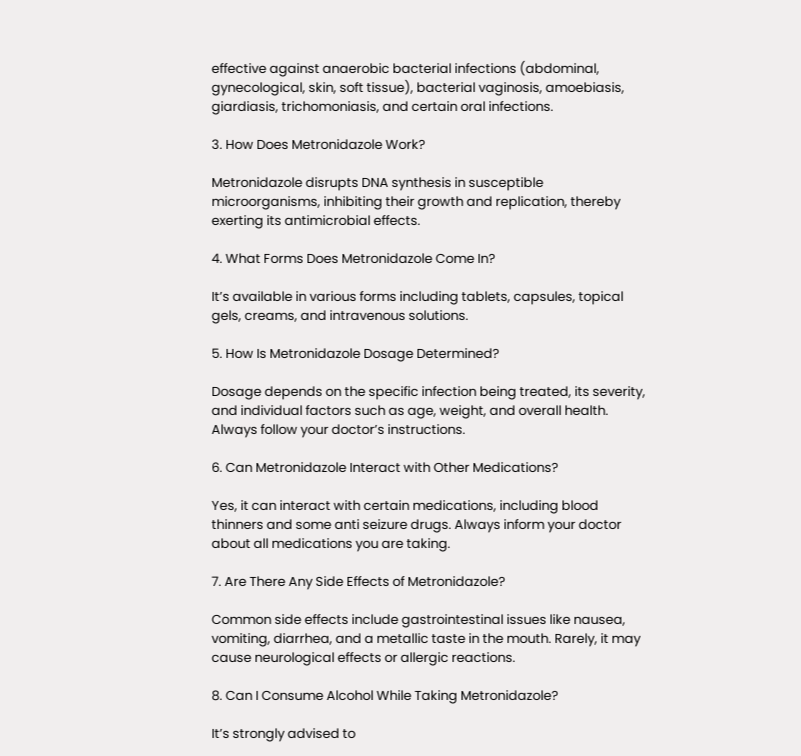effective against anaerobic bacterial infections (abdominal, gynecological, skin, soft tissue), bacterial vaginosis, amoebiasis, giardiasis, trichomoniasis, and certain oral infections.

3. How Does Metronidazole Work?

Metronidazole disrupts DNA synthesis in susceptible microorganisms, inhibiting their growth and replication, thereby exerting its antimicrobial effects.

4. What Forms Does Metronidazole Come In?

It’s available in various forms including tablets, capsules, topical gels, creams, and intravenous solutions.

5. How Is Metronidazole Dosage Determined?

Dosage depends on the specific infection being treated, its severity, and individual factors such as age, weight, and overall health. Always follow your doctor’s instructions.

6. Can Metronidazole Interact with Other Medications?

Yes, it can interact with certain medications, including blood thinners and some anti seizure drugs. Always inform your doctor about all medications you are taking.

7. Are There Any Side Effects of Metronidazole?

Common side effects include gastrointestinal issues like nausea, vomiting, diarrhea, and a metallic taste in the mouth. Rarely, it may cause neurological effects or allergic reactions.

8. Can I Consume Alcohol While Taking Metronidazole?

It’s strongly advised to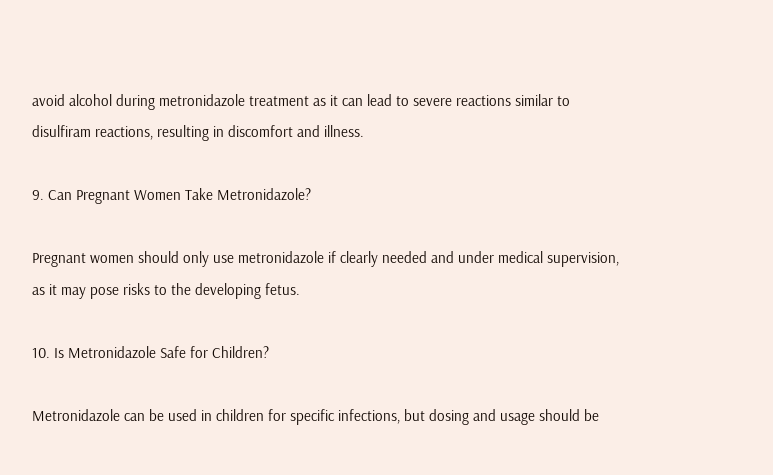avoid alcohol during metronidazole treatment as it can lead to severe reactions similar to disulfiram reactions, resulting in discomfort and illness.

9. Can Pregnant Women Take Metronidazole?

Pregnant women should only use metronidazole if clearly needed and under medical supervision, as it may pose risks to the developing fetus.

10. Is Metronidazole Safe for Children?

Metronidazole can be used in children for specific infections, but dosing and usage should be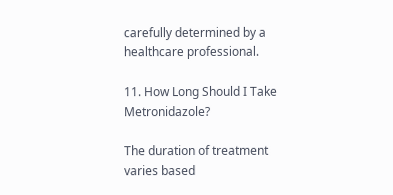carefully determined by a healthcare professional.

11. How Long Should I Take Metronidazole?

The duration of treatment varies based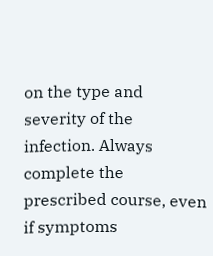on the type and severity of the infection. Always complete the prescribed course, even if symptoms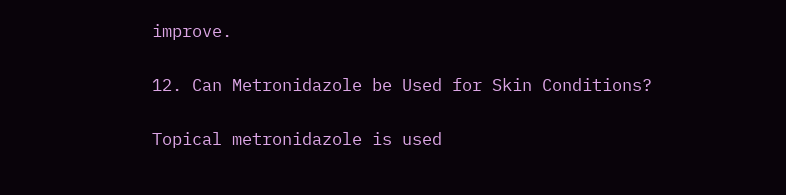improve.

12. Can Metronidazole be Used for Skin Conditions?

Topical metronidazole is used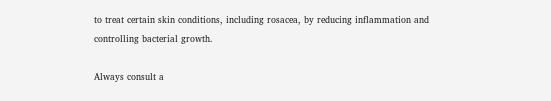to treat certain skin conditions, including rosacea, by reducing inflammation and controlling bacterial growth.

Always consult a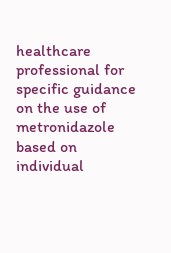healthcare professional for specific guidance on the use of metronidazole based on individual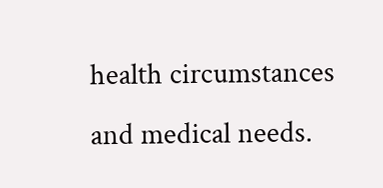health circumstances and medical needs.